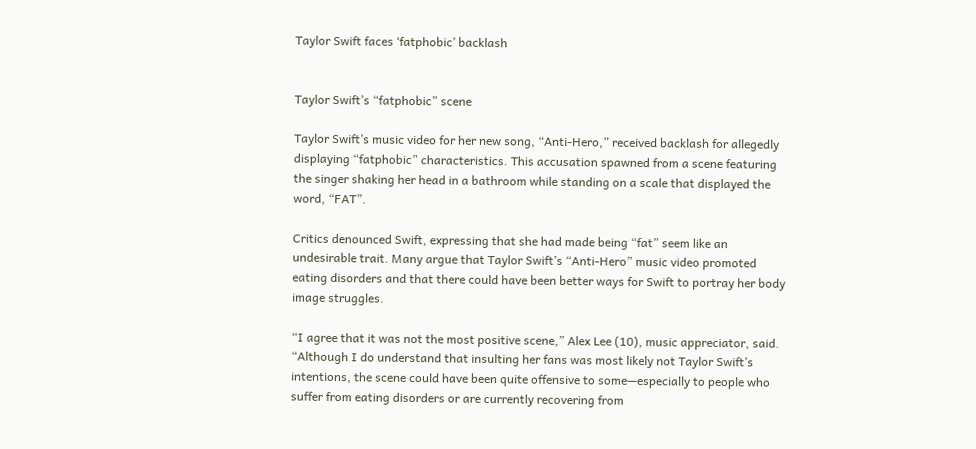Taylor Swift faces ‘fatphobic’ backlash


Taylor Swift’s “fatphobic” scene

Taylor Swift’s music video for her new song, “Anti-Hero,” received backlash for allegedly displaying “fatphobic” characteristics. This accusation spawned from a scene featuring the singer shaking her head in a bathroom while standing on a scale that displayed the word, “FAT”.

Critics denounced Swift, expressing that she had made being “fat” seem like an undesirable trait. Many argue that Taylor Swift’s “Anti-Hero” music video promoted eating disorders and that there could have been better ways for Swift to portray her body image struggles.

“I agree that it was not the most positive scene,” Alex Lee (10), music appreciator, said. “Although I do understand that insulting her fans was most likely not Taylor Swift’s intentions, the scene could have been quite offensive to some—especially to people who suffer from eating disorders or are currently recovering from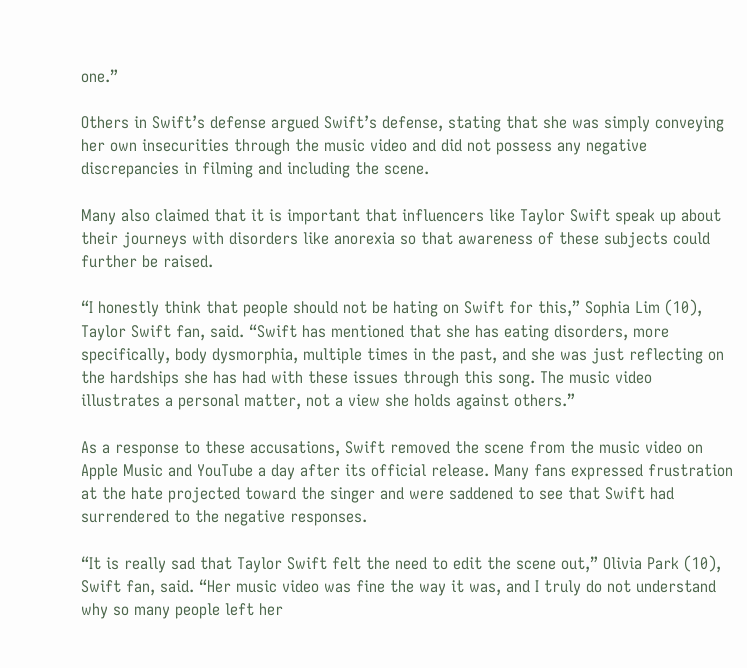one.”

Others in Swift’s defense argued Swift’s defense, stating that she was simply conveying her own insecurities through the music video and did not possess any negative discrepancies in filming and including the scene.

Many also claimed that it is important that influencers like Taylor Swift speak up about their journeys with disorders like anorexia so that awareness of these subjects could further be raised.

“I honestly think that people should not be hating on Swift for this,” Sophia Lim (10), Taylor Swift fan, said. “Swift has mentioned that she has eating disorders, more specifically, body dysmorphia, multiple times in the past, and she was just reflecting on the hardships she has had with these issues through this song. The music video illustrates a personal matter, not a view she holds against others.”

As a response to these accusations, Swift removed the scene from the music video on Apple Music and YouTube a day after its official release. Many fans expressed frustration at the hate projected toward the singer and were saddened to see that Swift had surrendered to the negative responses.

“It is really sad that Taylor Swift felt the need to edit the scene out,” Olivia Park (10), Swift fan, said. “Her music video was fine the way it was, and I truly do not understand why so many people left her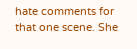hate comments for that one scene. She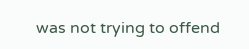was not trying to offend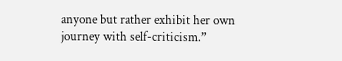anyone but rather exhibit her own journey with self-criticism.”